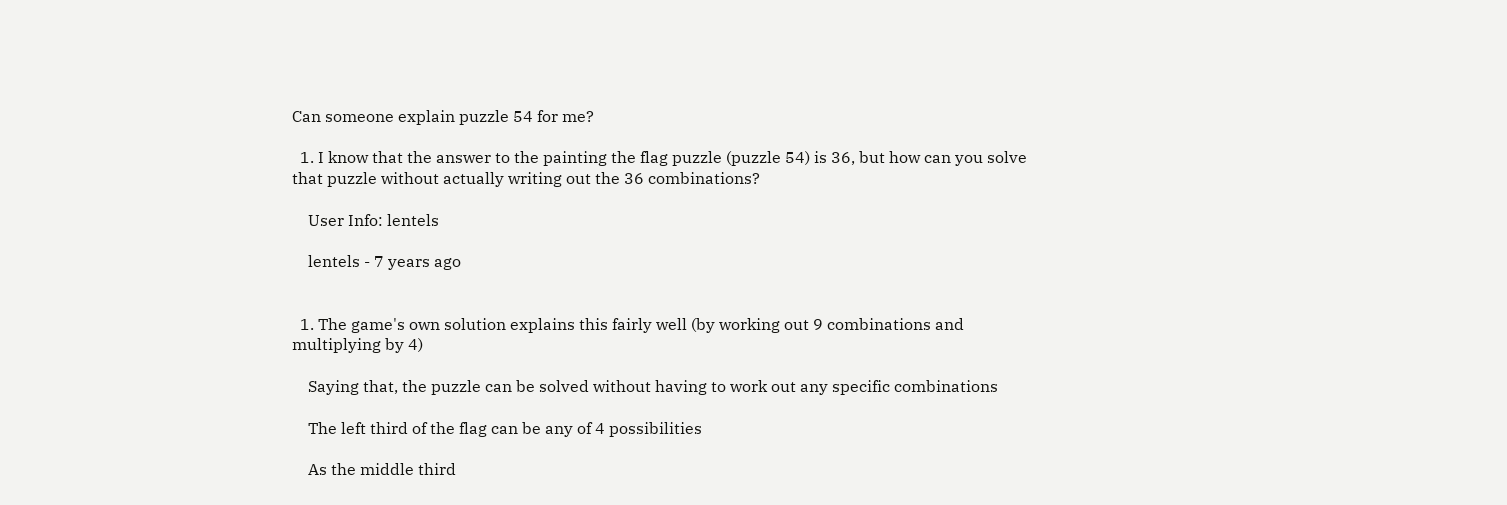Can someone explain puzzle 54 for me?

  1. I know that the answer to the painting the flag puzzle (puzzle 54) is 36, but how can you solve that puzzle without actually writing out the 36 combinations?

    User Info: lentels

    lentels - 7 years ago


  1. The game's own solution explains this fairly well (by working out 9 combinations and multiplying by 4)

    Saying that, the puzzle can be solved without having to work out any specific combinations

    The left third of the flag can be any of 4 possibilities

    As the middle third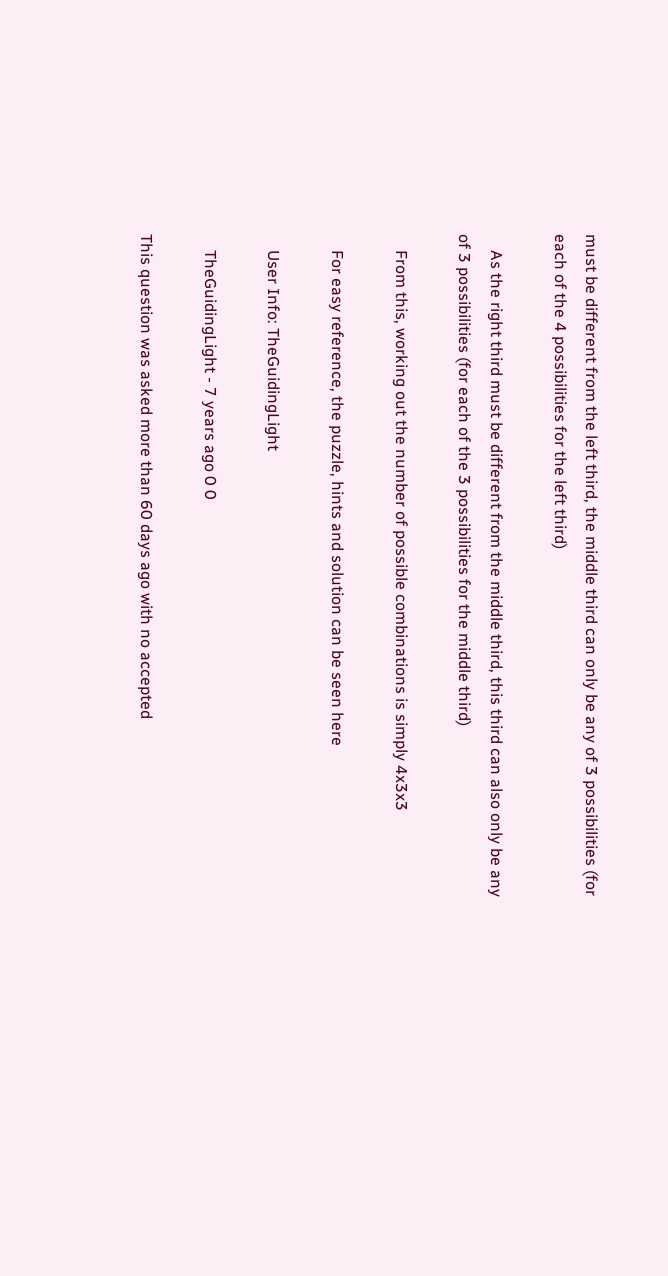must be different from the left third, the middle third can only be any of 3 possibilities (for each of the 4 possibilities for the left third)

    As the right third must be different from the middle third, this third can also only be any of 3 possibilities (for each of the 3 possibilities for the middle third)

    From this, working out the number of possible combinations is simply 4x3x3

    For easy reference, the puzzle, hints and solution can be seen here

    User Info: TheGuidingLight

    TheGuidingLight - 7 years ago 0 0

This question was asked more than 60 days ago with no accepted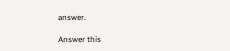answer.

Answer this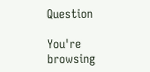Question

You're browsing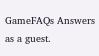GameFAQs Answers as a guest.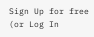Sign Up for free (or Log In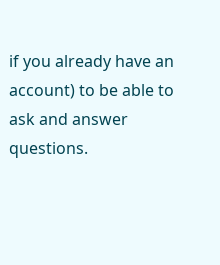if you already have an account) to be able to ask and answer questions.